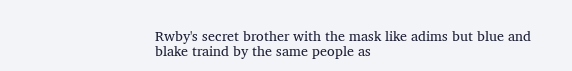Rwby's secret brother with the mask like adims but blue and blake traind by the same people as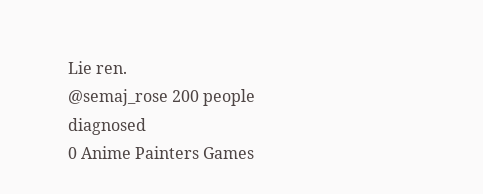Lie ren.
@semaj_rose 200 people diagnosed
0 Anime Painters Games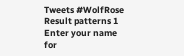Tweets #WolfRose Result patterns 1
Enter your name for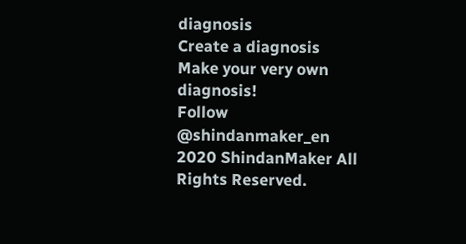diagnosis
Create a diagnosis
Make your very own diagnosis!
Follow @shindanmaker_en
2020 ShindanMaker All Rights Reserved.